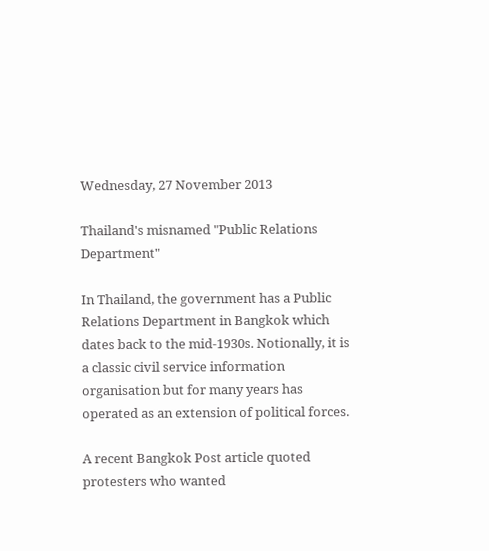Wednesday, 27 November 2013

Thailand's misnamed "Public Relations Department"

In Thailand, the government has a Public Relations Department in Bangkok which dates back to the mid-1930s. Notionally, it is a classic civil service information organisation but for many years has operated as an extension of political forces.

A recent Bangkok Post article quoted protesters who wanted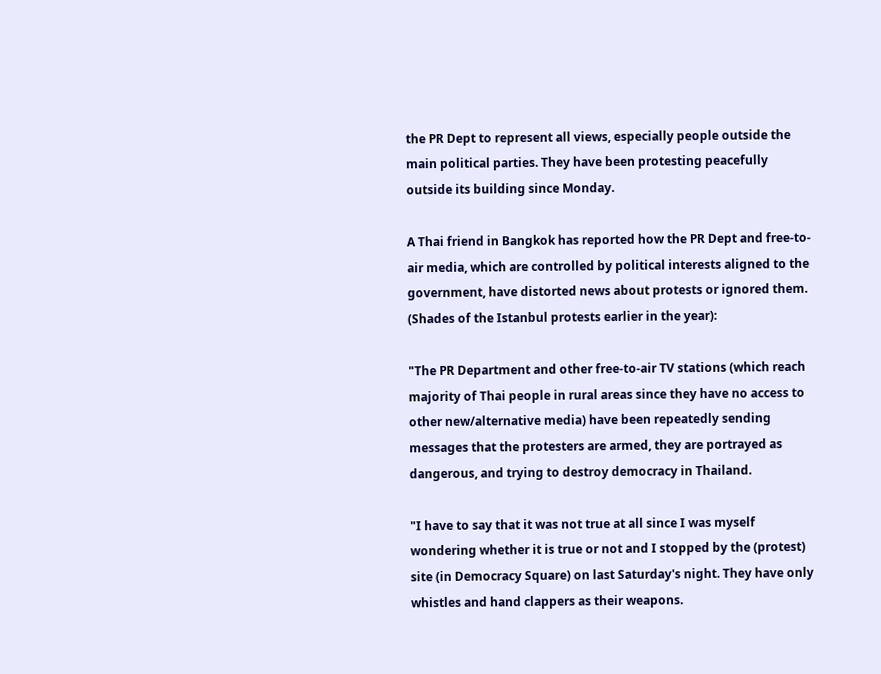the PR Dept to represent all views, especially people outside the main political parties. They have been protesting peacefully outside its building since Monday.

A Thai friend in Bangkok has reported how the PR Dept and free-to-air media, which are controlled by political interests aligned to the government, have distorted news about protests or ignored them. (Shades of the Istanbul protests earlier in the year):

"The PR Department and other free-to-air TV stations (which reach majority of Thai people in rural areas since they have no access to other new/alternative media) have been repeatedly sending messages that the protesters are armed, they are portrayed as dangerous, and trying to destroy democracy in Thailand.

"I have to say that it was not true at all since I was myself wondering whether it is true or not and I stopped by the (protest) site (in Democracy Square) on last Saturday's night. They have only whistles and hand clappers as their weapons.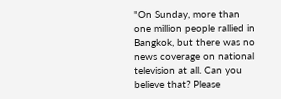"On Sunday, more than one million people rallied in Bangkok, but there was no news coverage on national television at all. Can you believe that? Please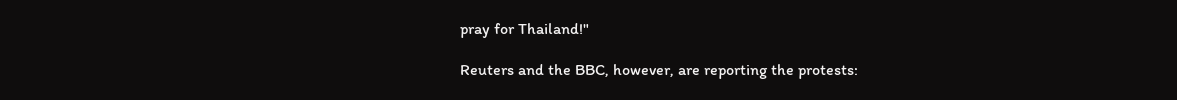pray for Thailand!"

Reuters and the BBC, however, are reporting the protests: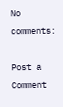No comments:

Post a Comment